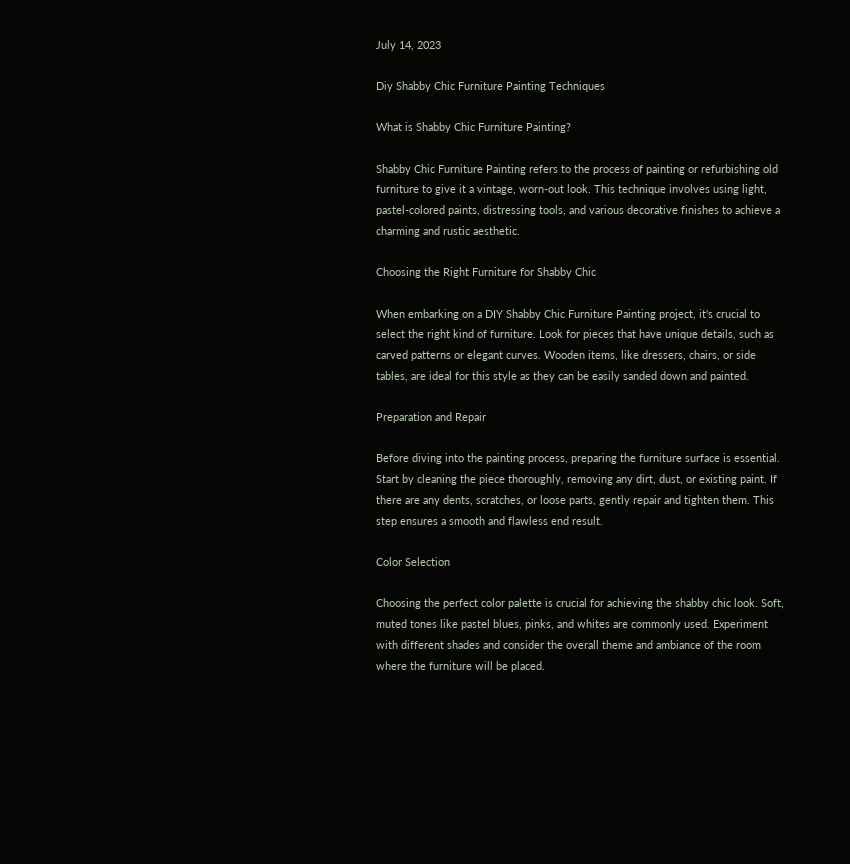July 14, 2023

Diy Shabby Chic Furniture Painting Techniques

What is Shabby Chic Furniture Painting?

Shabby Chic Furniture Painting refers to the process of painting or refurbishing old furniture to give it a vintage, worn-out look. This technique involves using light, pastel-colored paints, distressing tools, and various decorative finishes to achieve a charming and rustic aesthetic.

Choosing the Right Furniture for Shabby Chic

When embarking on a DIY Shabby Chic Furniture Painting project, it's crucial to select the right kind of furniture. Look for pieces that have unique details, such as carved patterns or elegant curves. Wooden items, like dressers, chairs, or side tables, are ideal for this style as they can be easily sanded down and painted.

Preparation and Repair

Before diving into the painting process, preparing the furniture surface is essential. Start by cleaning the piece thoroughly, removing any dirt, dust, or existing paint. If there are any dents, scratches, or loose parts, gently repair and tighten them. This step ensures a smooth and flawless end result.

Color Selection

Choosing the perfect color palette is crucial for achieving the shabby chic look. Soft, muted tones like pastel blues, pinks, and whites are commonly used. Experiment with different shades and consider the overall theme and ambiance of the room where the furniture will be placed.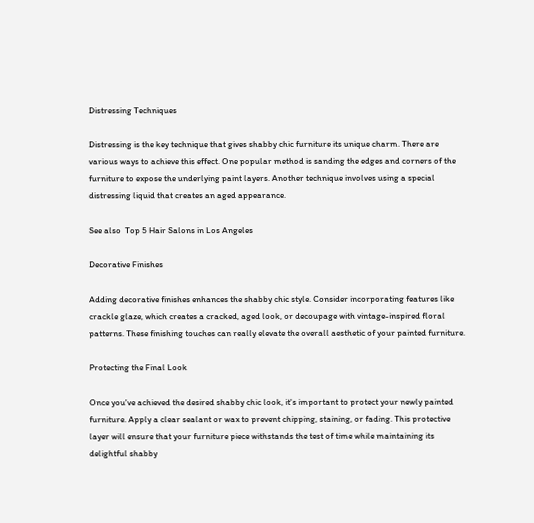Distressing Techniques

Distressing is the key technique that gives shabby chic furniture its unique charm. There are various ways to achieve this effect. One popular method is sanding the edges and corners of the furniture to expose the underlying paint layers. Another technique involves using a special distressing liquid that creates an aged appearance.

See also  Top 5 Hair Salons in Los Angeles

Decorative Finishes

Adding decorative finishes enhances the shabby chic style. Consider incorporating features like crackle glaze, which creates a cracked, aged look, or decoupage with vintage-inspired floral patterns. These finishing touches can really elevate the overall aesthetic of your painted furniture.

Protecting the Final Look

Once you've achieved the desired shabby chic look, it's important to protect your newly painted furniture. Apply a clear sealant or wax to prevent chipping, staining, or fading. This protective layer will ensure that your furniture piece withstands the test of time while maintaining its delightful shabby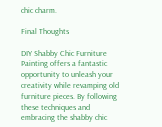chic charm.

Final Thoughts

DIY Shabby Chic Furniture Painting offers a fantastic opportunity to unleash your creativity while revamping old furniture pieces. By following these techniques and embracing the shabby chic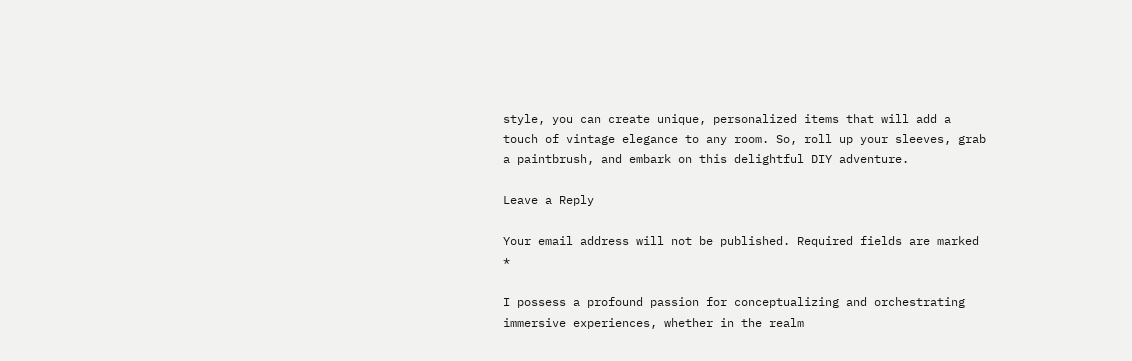style, you can create unique, personalized items that will add a touch of vintage elegance to any room. So, roll up your sleeves, grab a paintbrush, and embark on this delightful DIY adventure.

Leave a Reply

Your email address will not be published. Required fields are marked *

I possess a profound passion for conceptualizing and orchestrating immersive experiences, whether in the realm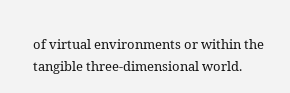of virtual environments or within the tangible three-dimensional world.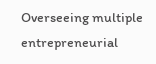Overseeing multiple entrepreneurial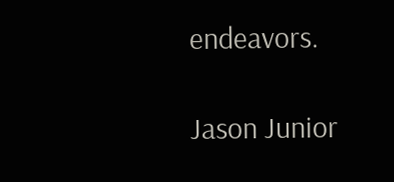endeavors.

Jason Junior